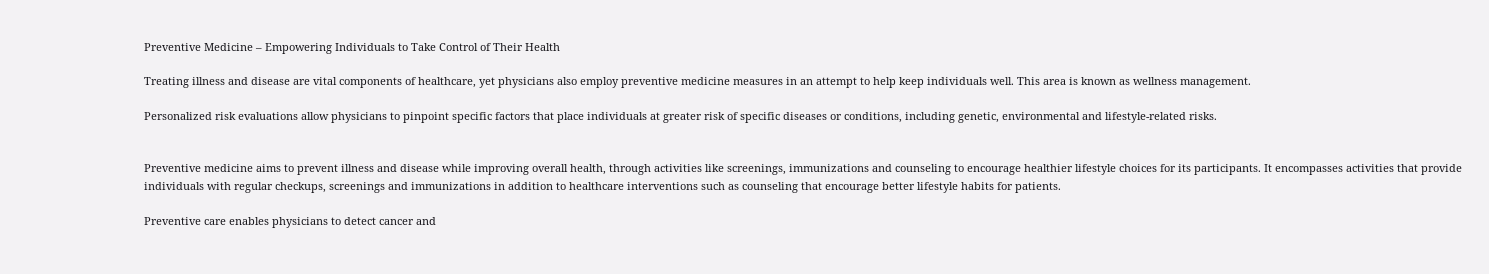Preventive Medicine – Empowering Individuals to Take Control of Their Health

Treating illness and disease are vital components of healthcare, yet physicians also employ preventive medicine measures in an attempt to help keep individuals well. This area is known as wellness management.

Personalized risk evaluations allow physicians to pinpoint specific factors that place individuals at greater risk of specific diseases or conditions, including genetic, environmental and lifestyle-related risks.


Preventive medicine aims to prevent illness and disease while improving overall health, through activities like screenings, immunizations and counseling to encourage healthier lifestyle choices for its participants. It encompasses activities that provide individuals with regular checkups, screenings and immunizations in addition to healthcare interventions such as counseling that encourage better lifestyle habits for patients.

Preventive care enables physicians to detect cancer and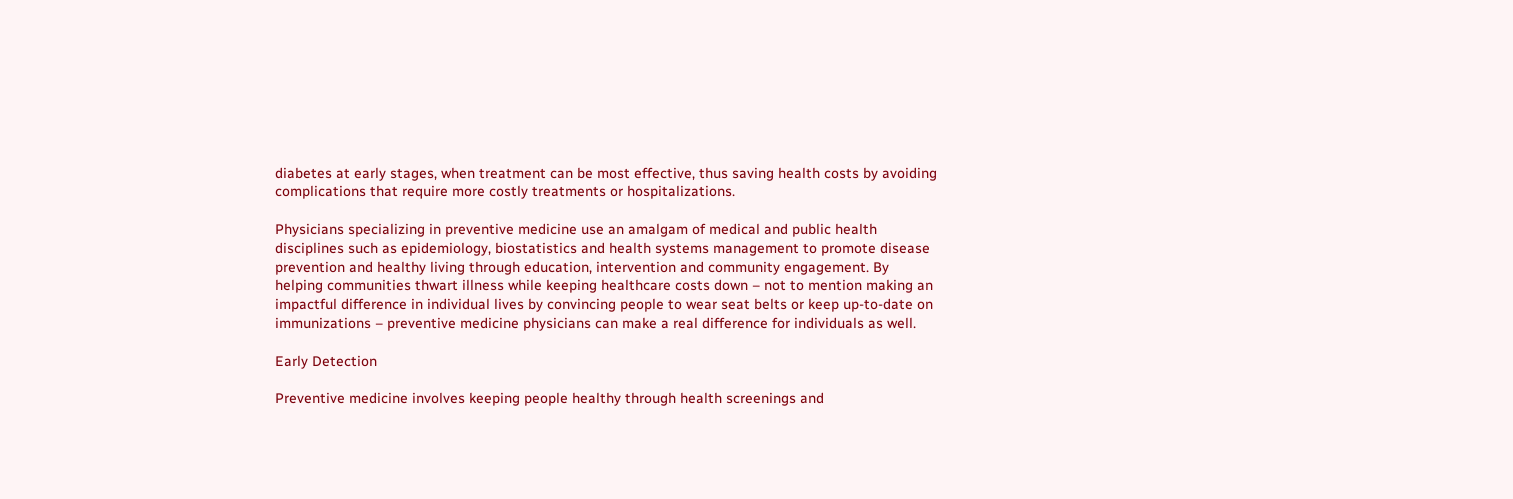diabetes at early stages, when treatment can be most effective, thus saving health costs by avoiding complications that require more costly treatments or hospitalizations.

Physicians specializing in preventive medicine use an amalgam of medical and public health disciplines such as epidemiology, biostatistics and health systems management to promote disease prevention and healthy living through education, intervention and community engagement. By helping communities thwart illness while keeping healthcare costs down – not to mention making an impactful difference in individual lives by convincing people to wear seat belts or keep up-to-date on immunizations – preventive medicine physicians can make a real difference for individuals as well.

Early Detection

Preventive medicine involves keeping people healthy through health screenings and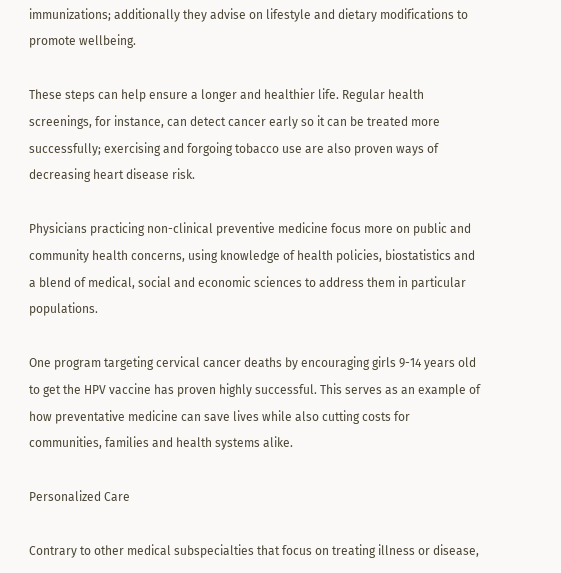immunizations; additionally they advise on lifestyle and dietary modifications to promote wellbeing.

These steps can help ensure a longer and healthier life. Regular health screenings, for instance, can detect cancer early so it can be treated more successfully; exercising and forgoing tobacco use are also proven ways of decreasing heart disease risk.

Physicians practicing non-clinical preventive medicine focus more on public and community health concerns, using knowledge of health policies, biostatistics and a blend of medical, social and economic sciences to address them in particular populations.

One program targeting cervical cancer deaths by encouraging girls 9-14 years old to get the HPV vaccine has proven highly successful. This serves as an example of how preventative medicine can save lives while also cutting costs for communities, families and health systems alike.

Personalized Care

Contrary to other medical subspecialties that focus on treating illness or disease,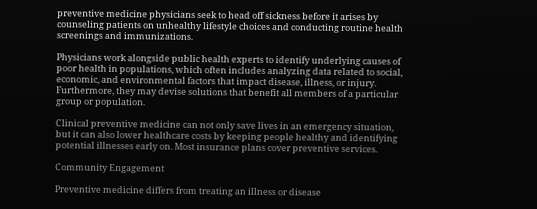preventive medicine physicians seek to head off sickness before it arises by counseling patients on unhealthy lifestyle choices and conducting routine health screenings and immunizations.

Physicians work alongside public health experts to identify underlying causes of poor health in populations, which often includes analyzing data related to social, economic, and environmental factors that impact disease, illness, or injury. Furthermore, they may devise solutions that benefit all members of a particular group or population.

Clinical preventive medicine can not only save lives in an emergency situation, but it can also lower healthcare costs by keeping people healthy and identifying potential illnesses early on. Most insurance plans cover preventive services.

Community Engagement

Preventive medicine differs from treating an illness or disease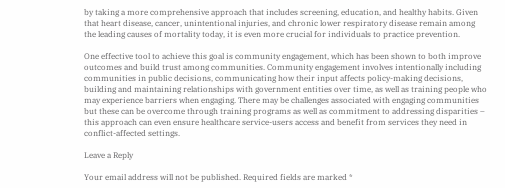by taking a more comprehensive approach that includes screening, education, and healthy habits. Given that heart disease, cancer, unintentional injuries, and chronic lower respiratory disease remain among the leading causes of mortality today, it is even more crucial for individuals to practice prevention.

One effective tool to achieve this goal is community engagement, which has been shown to both improve outcomes and build trust among communities. Community engagement involves intentionally including communities in public decisions, communicating how their input affects policy-making decisions, building and maintaining relationships with government entities over time, as well as training people who may experience barriers when engaging. There may be challenges associated with engaging communities but these can be overcome through training programs as well as commitment to addressing disparities – this approach can even ensure healthcare service-users access and benefit from services they need in conflict-affected settings.

Leave a Reply

Your email address will not be published. Required fields are marked *